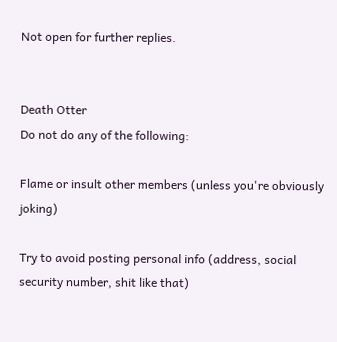Not open for further replies.


Death Otter
Do not do any of the following:

Flame or insult other members (unless you're obviously joking)

Try to avoid posting personal info (address, social security number, shit like that)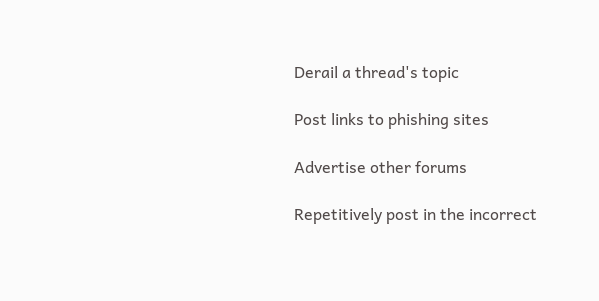Derail a thread's topic

Post links to phishing sites

Advertise other forums

Repetitively post in the incorrect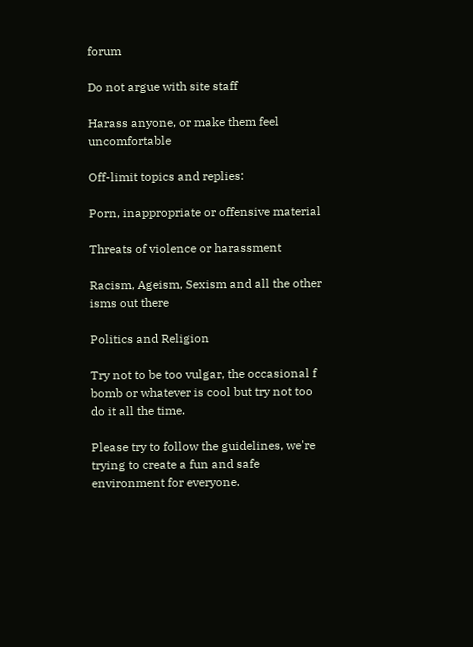forum

Do not argue with site staff

Harass anyone, or make them feel uncomfortable

Off-limit topics and replies:

Porn, inappropriate or offensive material

Threats of violence or harassment

Racism, Ageism, Sexism and all the other isms out there

Politics and Religion

Try not to be too vulgar, the occasional f bomb or whatever is cool but try not too do it all the time.

Please try to follow the guidelines, we're trying to create a fun and safe environment for everyone.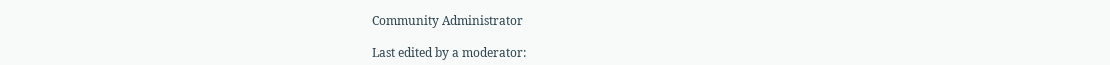Community Administrator

Last edited by a moderator: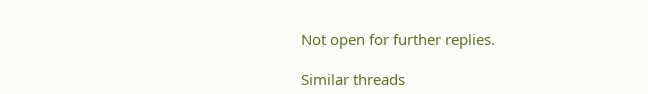Not open for further replies.

Similar threads